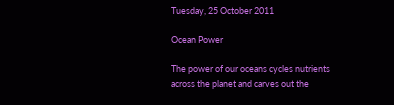Tuesday, 25 October 2011

Ocean Power

The power of our oceans cycles nutrients across the planet and carves out the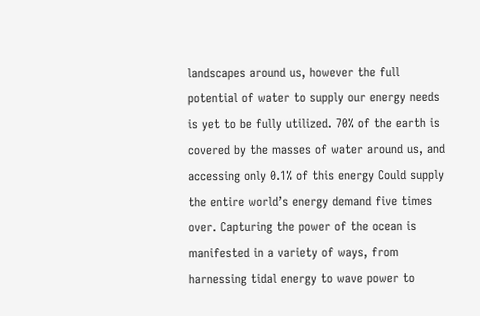landscapes around us, however the full potential of water to supply our energy needs is yet to be fully utilized. 70% of the earth is covered by the masses of water around us, and accessing only 0.1% of this energy Could supply the entire world’s energy demand five times over. Capturing the power of the ocean is manifested in a variety of ways, from harnessing tidal energy to wave power to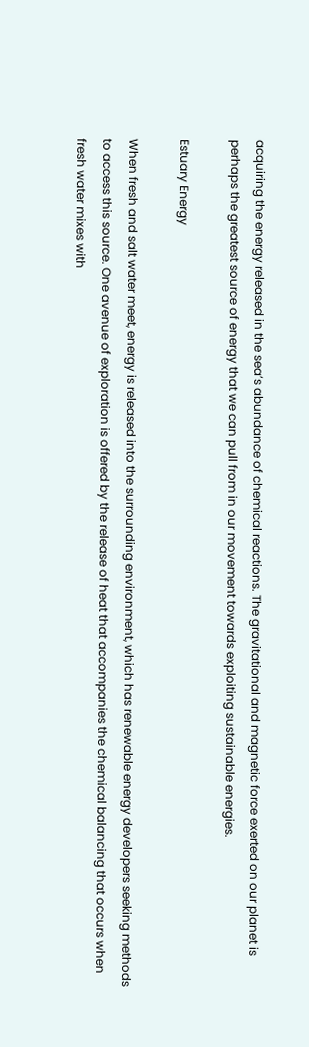acquiring the energy released in the sea’s abundance of chemical reactions. The gravitational and magnetic force exerted on our planet is perhaps the greatest source of energy that we can pull from in our movement towards exploiting sustainable energies.

Estuary Energy

When fresh and salt water meet, energy is released into the surrounding environment, which has renewable energy developers seeking methods to access this source. One avenue of exploration is offered by the release of heat that accompanies the chemical balancing that occurs when fresh water mixes with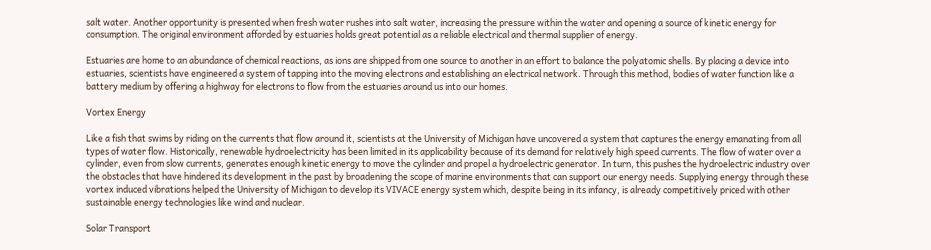salt water. Another opportunity is presented when fresh water rushes into salt water, increasing the pressure within the water and opening a source of kinetic energy for consumption. The original environment afforded by estuaries holds great potential as a reliable electrical and thermal supplier of energy.

Estuaries are home to an abundance of chemical reactions, as ions are shipped from one source to another in an effort to balance the polyatomic shells. By placing a device into estuaries, scientists have engineered a system of tapping into the moving electrons and establishing an electrical network. Through this method, bodies of water function like a battery medium by offering a highway for electrons to flow from the estuaries around us into our homes.

Vortex Energy

Like a fish that swims by riding on the currents that flow around it, scientists at the University of Michigan have uncovered a system that captures the energy emanating from all types of water flow. Historically, renewable hydroelectricity has been limited in its applicability because of its demand for relatively high speed currents. The flow of water over a cylinder, even from slow currents, generates enough kinetic energy to move the cylinder and propel a hydroelectric generator. In turn, this pushes the hydroelectric industry over the obstacles that have hindered its development in the past by broadening the scope of marine environments that can support our energy needs. Supplying energy through these vortex induced vibrations helped the University of Michigan to develop its VIVACE energy system which, despite being in its infancy, is already competitively priced with other sustainable energy technologies like wind and nuclear.

Solar Transport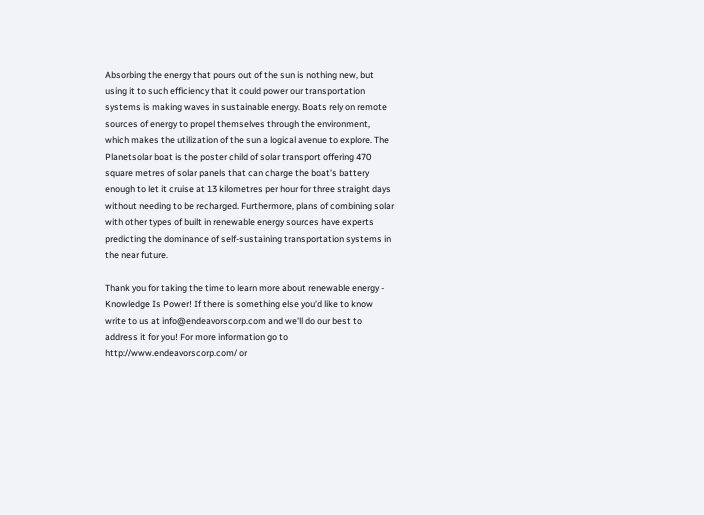Absorbing the energy that pours out of the sun is nothing new, but using it to such efficiency that it could power our transportation systems is making waves in sustainable energy. Boats rely on remote sources of energy to propel themselves through the environment, which makes the utilization of the sun a logical avenue to explore. The Planetsolar boat is the poster child of solar transport offering 470 square metres of solar panels that can charge the boat’s battery enough to let it cruise at 13 kilometres per hour for three straight days without needing to be recharged. Furthermore, plans of combining solar with other types of built in renewable energy sources have experts predicting the dominance of self-sustaining transportation systems in the near future.

Thank you for taking the time to learn more about renewable energy - Knowledge Is Power! If there is something else you'd like to know write to us at info@endeavorscorp.com and we'll do our best to address it for you! For more information go to http://www.endeavorscorp.com/ or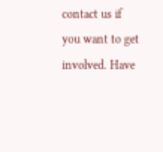contact us if you want to get involved. Have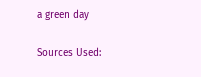a green day

Sources Used: